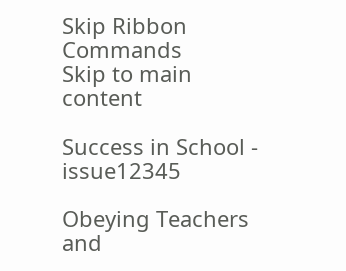Skip Ribbon Commands
Skip to main content

Success in School - issue12345

Obeying Teachers and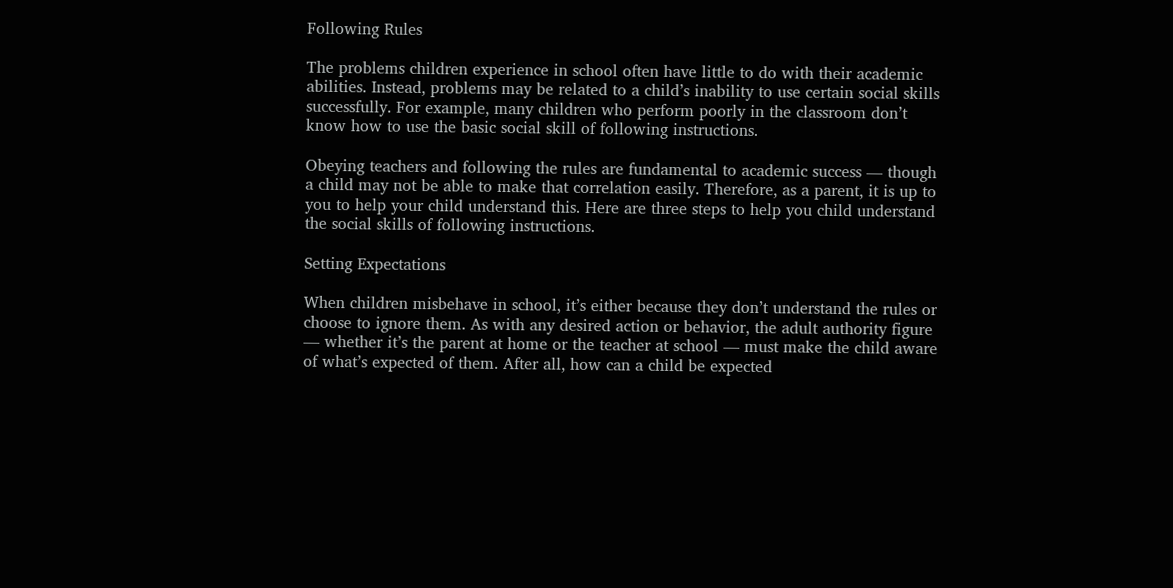Following Rules

The problems children experience in school often have little to do with their academic abilities. Instead, problems may be related to a child’s inability to use certain social skills successfully. For example, many children who perform poorly in the classroom don’t know how to use the basic social skill of following instructions.

Obeying teachers and following the rules are fundamental to academic success — though a child may not be able to make that correlation easily. Therefore, as a parent, it is up to you to help your child understand this. Here are three steps to help you child understand the social skills of following instructions.

Setting Expectations

When children misbehave in school, it’s either because they don’t understand the rules or choose to ignore them. As with any desired action or behavior, the adult authority figure — whether it’s the parent at home or the teacher at school — must make the child aware of what’s expected of them. After all, how can a child be expected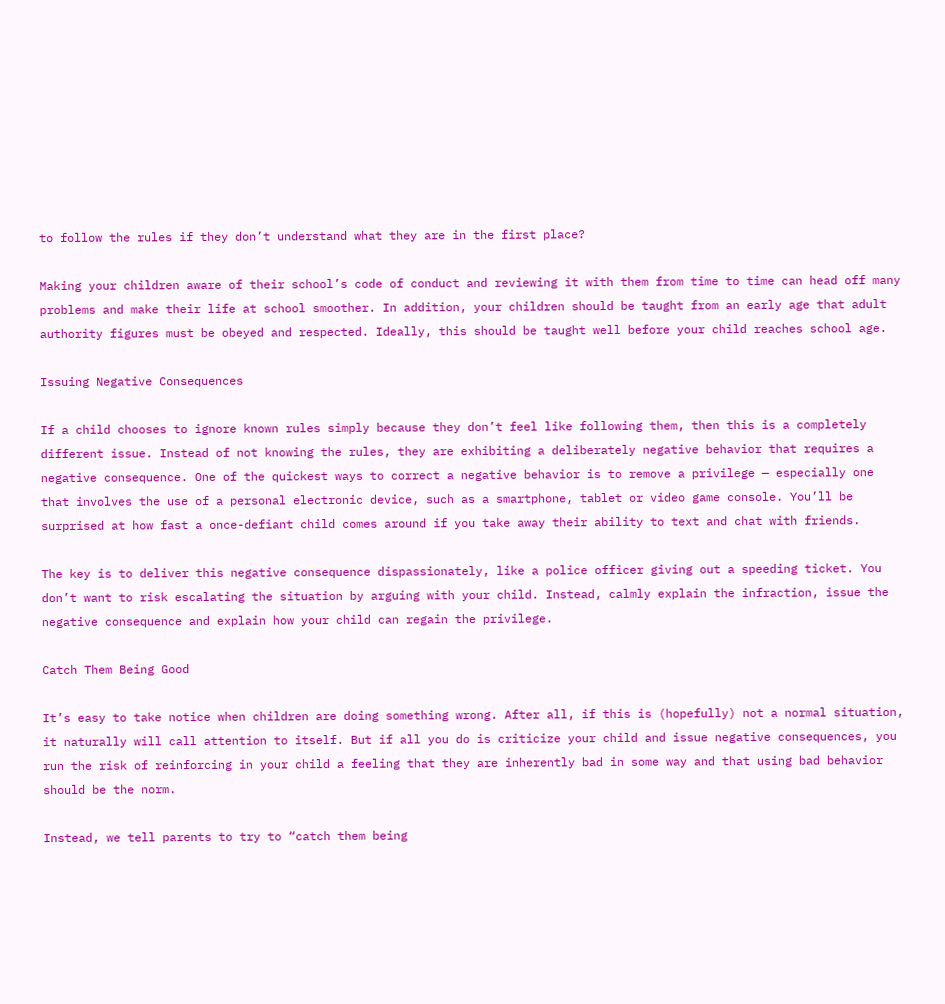to follow the rules if they don’t understand what they are in the first place?

Making your children aware of their school’s code of conduct and reviewing it with them from time to time can head off many problems and make their life at school smoother. In addition, your children should be taught from an early age that adult authority figures must be obeyed and respected. Ideally, this should be taught well before your child reaches school age.

Issuing Negative Consequences

If a child chooses to ignore known rules simply because they don’t feel like following them, then this is a completely different issue. Instead of not knowing the rules, they are exhibiting a deliberately negative behavior that requires a negative consequence. One of the quickest ways to correct a negative behavior is to remove a privilege — especially one that involves the use of a personal electronic device, such as a smartphone, tablet or video game console. You’ll be surprised at how fast a once-defiant child comes around if you take away their ability to text and chat with friends.

The key is to deliver this negative consequence dispassionately, like a police officer giving out a speeding ticket. You don’t want to risk escalating the situation by arguing with your child. Instead, calmly explain the infraction, issue the negative consequence and explain how your child can regain the privilege.

Catch Them Being Good

It’s easy to take notice when children are doing something wrong. After all, if this is (hopefully) not a normal situation, it naturally will call attention to itself. But if all you do is criticize your child and issue negative consequences, you run the risk of reinforcing in your child a feeling that they are inherently bad in some way and that using bad behavior should be the norm.

Instead, we tell parents to try to “catch them being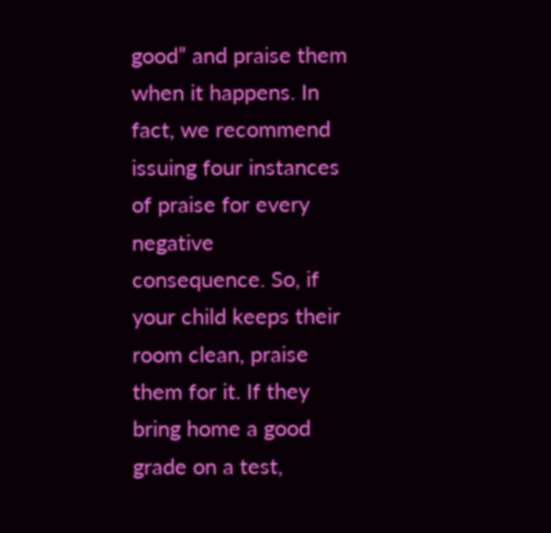good” and praise them when it happens. In fact, we recommend issuing four instances of praise for every negative consequence. So, if your child keeps their room clean, praise them for it. If they bring home a good grade on a test,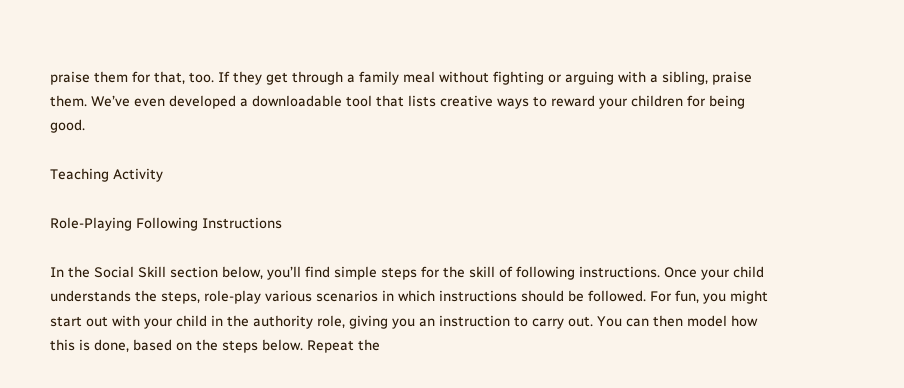praise them for that, too. If they get through a family meal without fighting or arguing with a sibling, praise them. We’ve even developed a downloadable tool that lists creative ways to reward your children for being good.

Teaching Activity

Role-Playing Following Instructions

In the Social Skill section below, you’ll find simple steps for the skill of following instructions. Once your child understands the steps, role-play various scenarios in which instructions should be followed. For fun, you might start out with your child in the authority role, giving you an instruction to carry out. You can then model how this is done, based on the steps below. Repeat the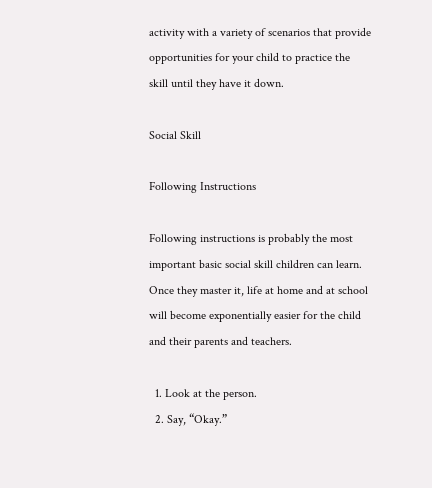activity with a variety of scenarios that provide opportunities for your child to practice the skill until they have it down.

Social Skill

Following Instructions

Following instructions is probably the most important basic social skill children can learn. Once they master it, life at home and at school will become exponentially easier for the child and their parents and teachers.

  1. Look at the person.
  2. Say, “Okay.”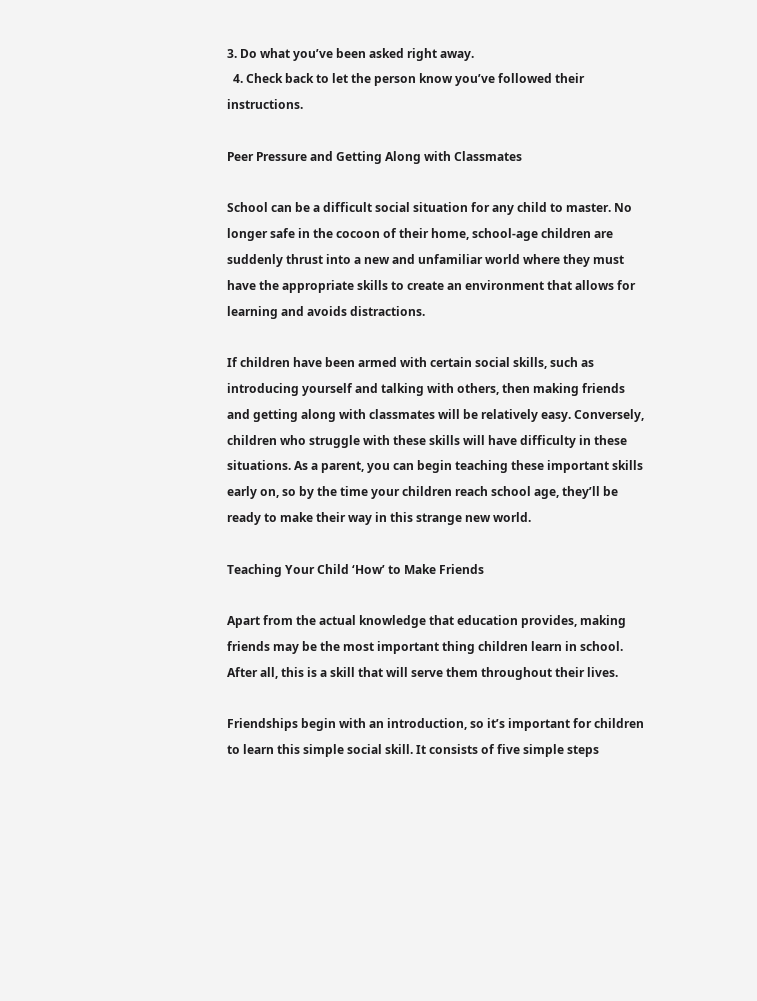3. Do what you’ve been asked right away.
  4. Check back to let the person know you’ve followed their instructions.

Peer Pressure and Getting Along with Classmates

School can be a difficult social situation for any child to master. No longer safe in the cocoon of their home, school-age children are suddenly thrust into a new and unfamiliar world where they must have the appropriate skills to create an environment that allows for learning and avoids distractions.

If children have been armed with certain social skills, such as introducing yourself and talking with others, then making friends and getting along with classmates will be relatively easy. Conversely, children who struggle with these skills will have difficulty in these situations. As a parent, you can begin teaching these important skills early on, so by the time your children reach school age, they’ll be ready to make their way in this strange new world.

Teaching Your Child ‘How’ to Make Friends

Apart from the actual knowledge that education provides, making friends may be the most important thing children learn in school. After all, this is a skill that will serve them throughout their lives.

Friendships begin with an introduction, so it’s important for children to learn this simple social skill. It consists of five simple steps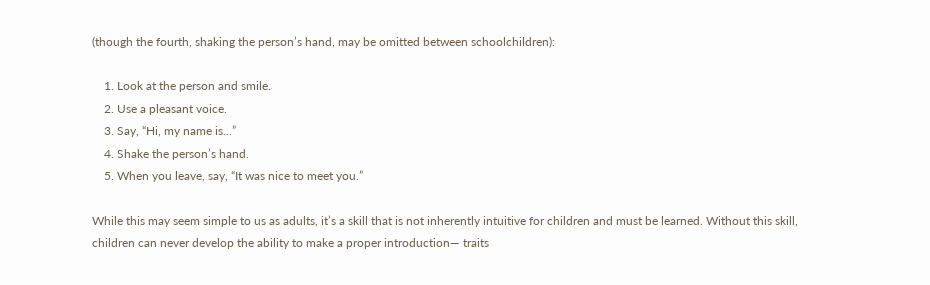(though the fourth, shaking the person’s hand, may be omitted between schoolchildren):

    1. Look at the person and smile.
    2. Use a pleasant voice.
    3. Say, “Hi, my name is...”
    4. Shake the person’s hand.
    5. When you leave, say, “It was nice to meet you.”

While this may seem simple to us as adults, it’s a skill that is not inherently intuitive for children and must be learned. Without this skill, children can never develop the ability to make a proper introduction— traits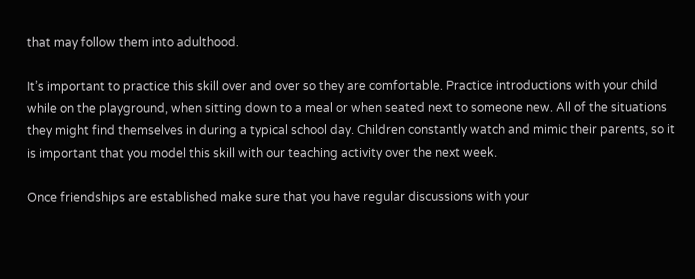that may follow them into adulthood.

It’s important to practice this skill over and over so they are comfortable. Practice introductions with your child while on the playground, when sitting down to a meal or when seated next to someone new. All of the situations they might find themselves in during a typical school day. Children constantly watch and mimic their parents, so it is important that you model this skill with our teaching activity over the next week.

Once friendships are established make sure that you have regular discussions with your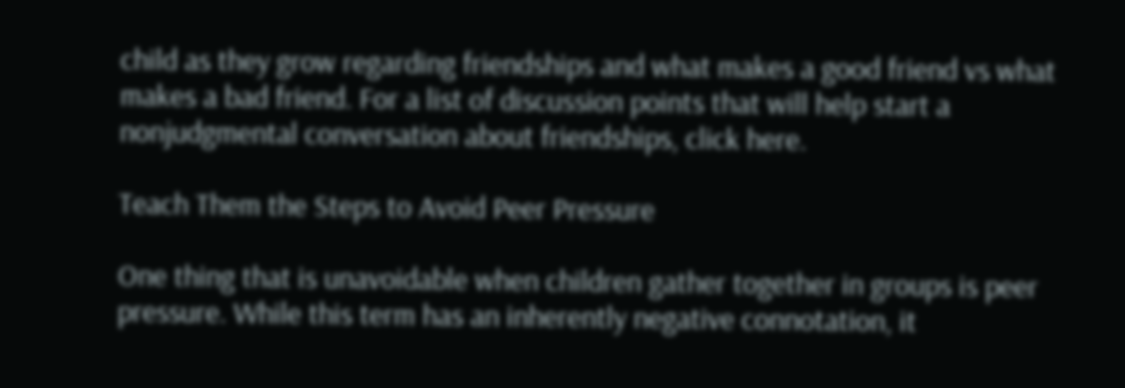child as they grow regarding friendships and what makes a good friend vs what makes a bad friend. For a list of discussion points that will help start a nonjudgmental conversation about friendships, click here.

Teach Them the Steps to Avoid Peer Pressure

One thing that is unavoidable when children gather together in groups is peer pressure. While this term has an inherently negative connotation, it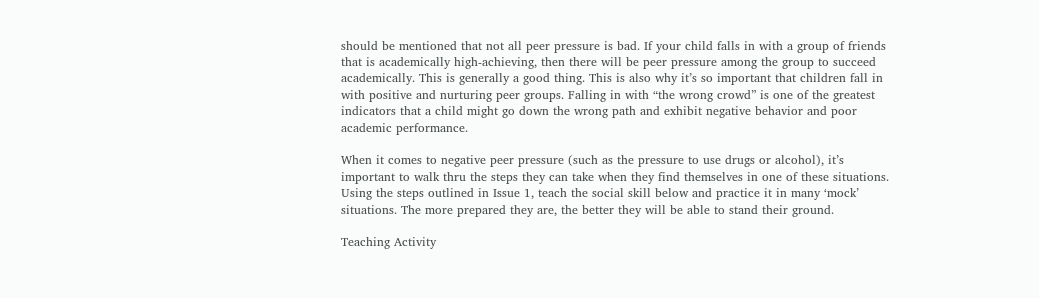should be mentioned that not all peer pressure is bad. If your child falls in with a group of friends that is academically high-achieving, then there will be peer pressure among the group to succeed academically. This is generally a good thing. This is also why it’s so important that children fall in with positive and nurturing peer groups. Falling in with “the wrong crowd” is one of the greatest indicators that a child might go down the wrong path and exhibit negative behavior and poor academic performance.

When it comes to negative peer pressure (such as the pressure to use drugs or alcohol), it’s important to walk thru the steps they can take when they find themselves in one of these situations. Using the steps outlined in Issue 1, teach the social skill below and practice it in many ‘mock’ situations. The more prepared they are, the better they will be able to stand their ground.

Teaching Activity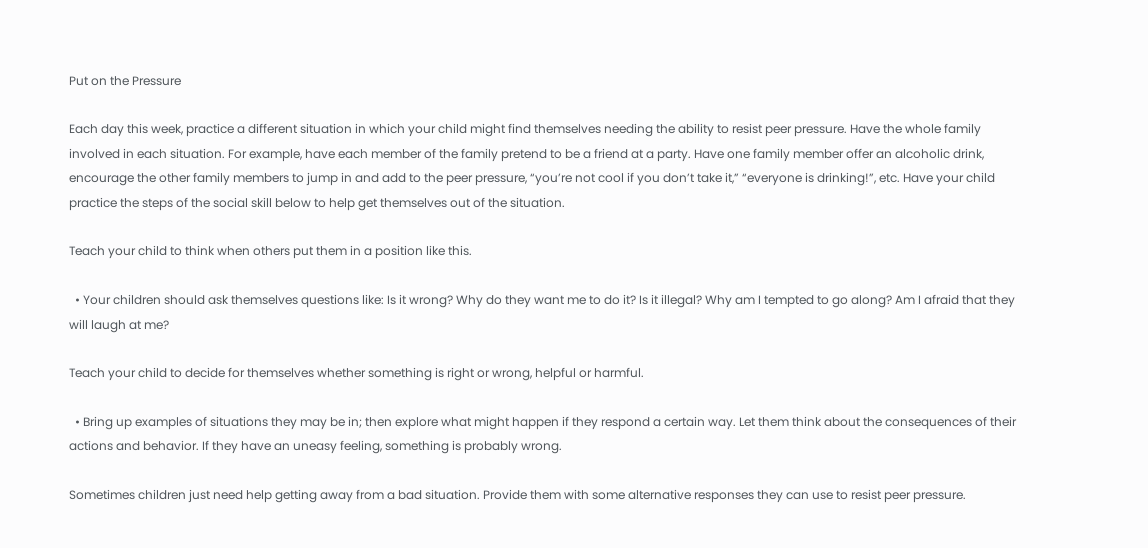Put on the Pressure

Each day this week, practice a different situation in which your child might find themselves needing the ability to resist peer pressure. Have the whole family involved in each situation. For example, have each member of the family pretend to be a friend at a party. Have one family member offer an alcoholic drink, encourage the other family members to jump in and add to the peer pressure, “you’re not cool if you don’t take it,” “everyone is drinking!”, etc. Have your child practice the steps of the social skill below to help get themselves out of the situation.

Teach your child to think when others put them in a position like this.

  • Your children should ask themselves questions like: Is it wrong? Why do they want me to do it? Is it illegal? Why am I tempted to go along? Am I afraid that they will laugh at me?

Teach your child to decide for themselves whether something is right or wrong, helpful or harmful.

  • Bring up examples of situations they may be in; then explore what might happen if they respond a certain way. Let them think about the consequences of their actions and behavior. If they have an uneasy feeling, something is probably wrong.

Sometimes children just need help getting away from a bad situation. Provide them with some alternative responses they can use to resist peer pressure.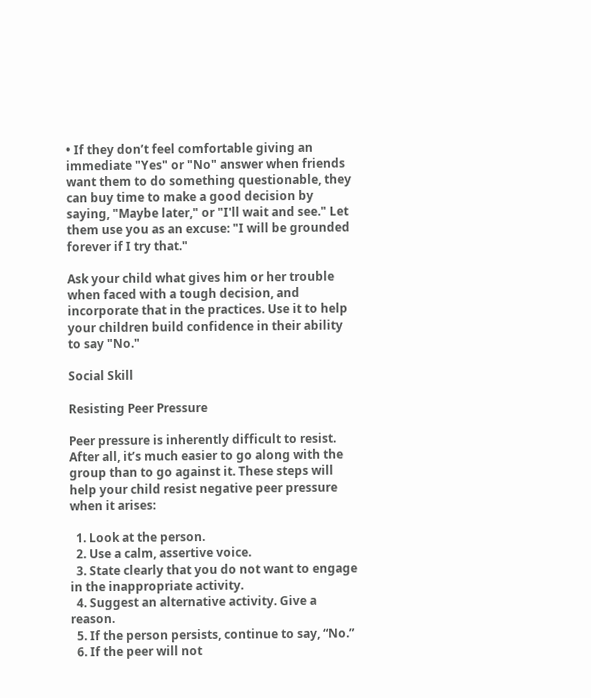• If they don’t feel comfortable giving an immediate "Yes" or "No" answer when friends want them to do something questionable, they can buy time to make a good decision by saying, "Maybe later," or "I'll wait and see." Let them use you as an excuse: "I will be grounded forever if I try that."

Ask your child what gives him or her trouble when faced with a tough decision, and incorporate that in the practices. Use it to help your children build confidence in their ability to say "No."

Social Skill

Resisting Peer Pressure

Peer pressure is inherently difficult to resist. After all, it’s much easier to go along with the group than to go against it. These steps will help your child resist negative peer pressure when it arises:

  1. Look at the person.
  2. Use a calm, assertive voice.
  3. State clearly that you do not want to engage in the inappropriate activity.
  4. Suggest an alternative activity. Give a reason.
  5. If the person persists, continue to say, “No.”
  6. If the peer will not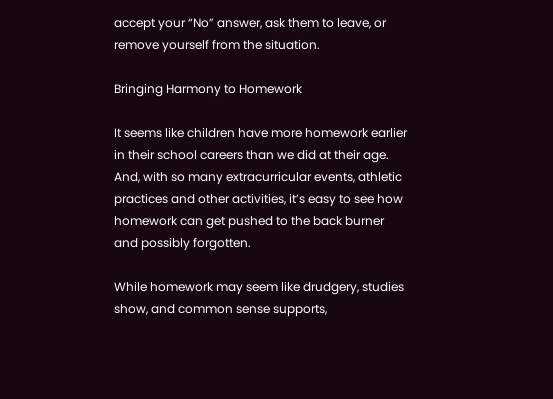accept your “No” answer, ask them to leave, or remove yourself from the situation.

Bringing Harmony to Homework

It seems like children have more homework earlier in their school careers than we did at their age. And, with so many extracurricular events, athletic practices and other activities, it’s easy to see how homework can get pushed to the back burner and possibly forgotten.

While homework may seem like drudgery, studies show, and common sense supports,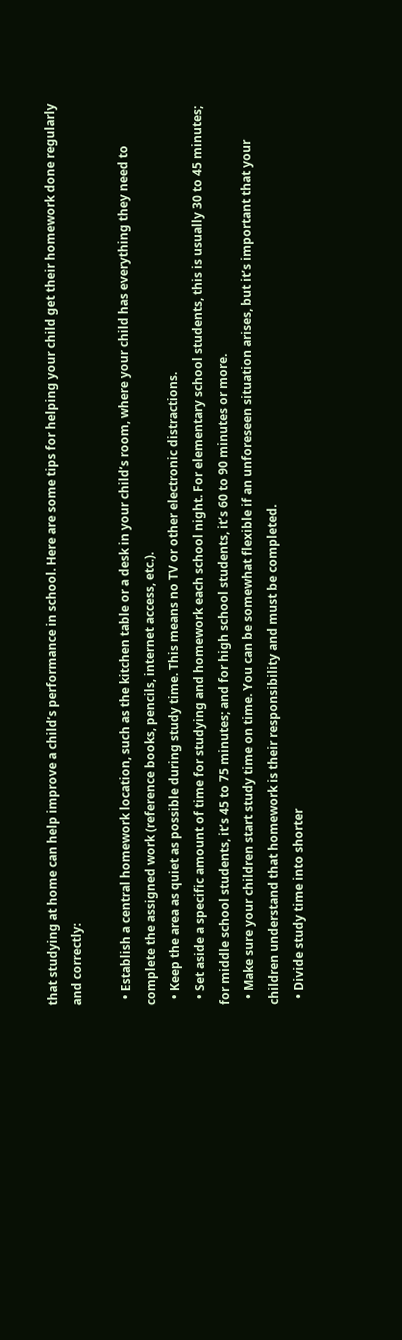that studying at home can help improve a child’s performance in school. Here are some tips for helping your child get their homework done regularly and correctly:

  • Establish a central homework location, such as the kitchen table or a desk in your child’s room, where your child has everything they need to complete the assigned work (reference books, pencils, internet access, etc.).
  • Keep the area as quiet as possible during study time. This means no TV or other electronic distractions.
  • Set aside a specific amount of time for studying and homework each school night. For elementary school students, this is usually 30 to 45 minutes; for middle school students, it’s 45 to 75 minutes; and for high school students, it’s 60 to 90 minutes or more.
  • Make sure your children start study time on time. You can be somewhat flexible if an unforeseen situation arises, but it’s important that your children understand that homework is their responsibility and must be completed.
  • Divide study time into shorter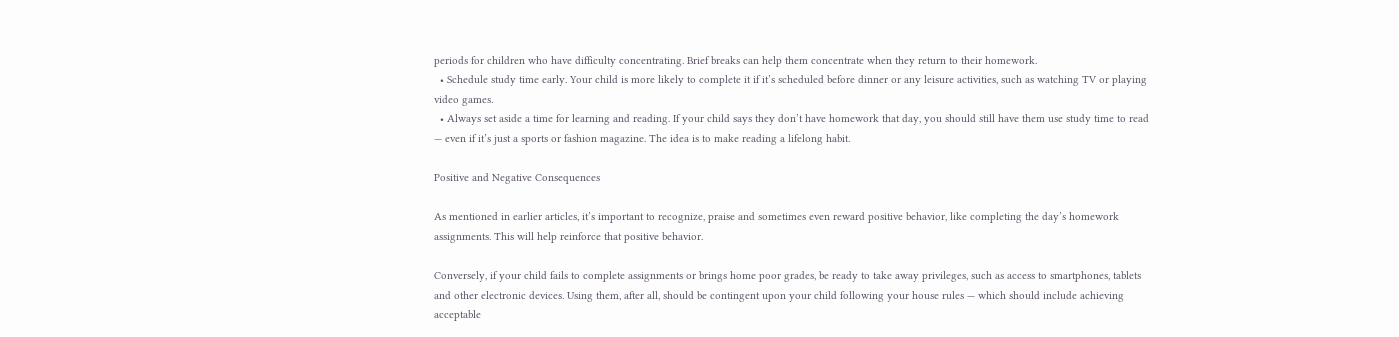periods for children who have difficulty concentrating. Brief breaks can help them concentrate when they return to their homework.
  • Schedule study time early. Your child is more likely to complete it if it’s scheduled before dinner or any leisure activities, such as watching TV or playing video games.
  • Always set aside a time for learning and reading. If your child says they don’t have homework that day, you should still have them use study time to read — even if it’s just a sports or fashion magazine. The idea is to make reading a lifelong habit.

Positive and Negative Consequences

As mentioned in earlier articles, it’s important to recognize, praise and sometimes even reward positive behavior, like completing the day’s homework assignments. This will help reinforce that positive behavior.

Conversely, if your child fails to complete assignments or brings home poor grades, be ready to take away privileges, such as access to smartphones, tablets and other electronic devices. Using them, after all, should be contingent upon your child following your house rules — which should include achieving acceptable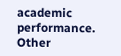academic performance. Other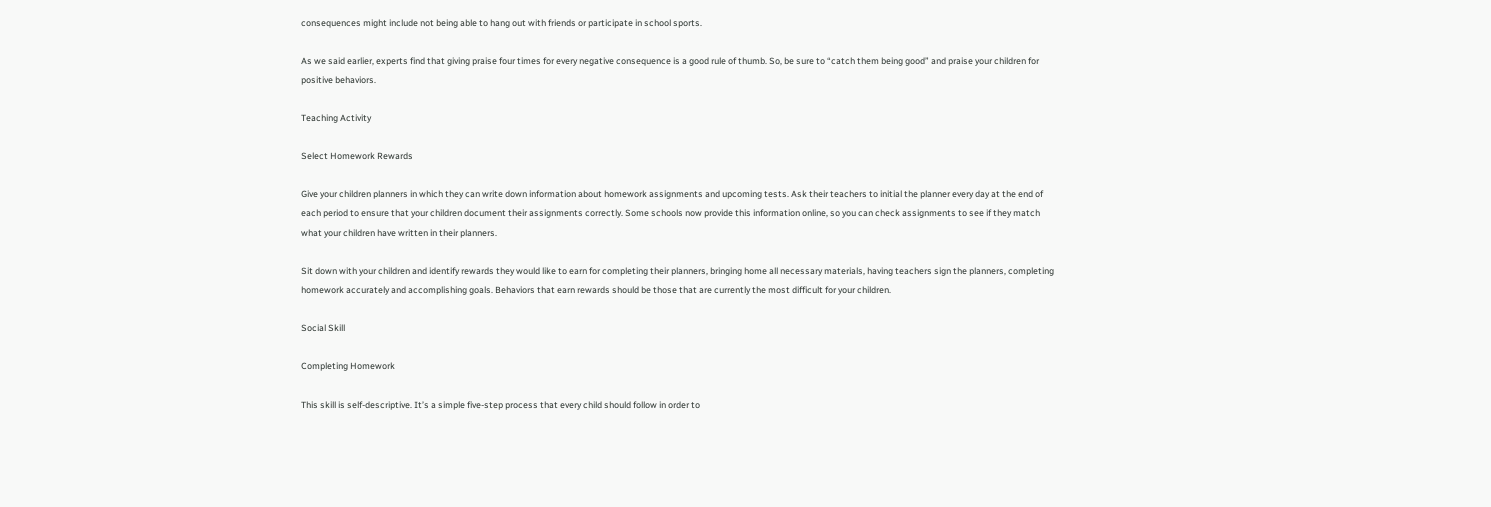consequences might include not being able to hang out with friends or participate in school sports.

As we said earlier, experts find that giving praise four times for every negative consequence is a good rule of thumb. So, be sure to “catch them being good” and praise your children for positive behaviors.

Teaching Activity

Select Homework Rewards

Give your children planners in which they can write down information about homework assignments and upcoming tests. Ask their teachers to initial the planner every day at the end of each period to ensure that your children document their assignments correctly. Some schools now provide this information online, so you can check assignments to see if they match what your children have written in their planners.

Sit down with your children and identify rewards they would like to earn for completing their planners, bringing home all necessary materials, having teachers sign the planners, completing homework accurately and accomplishing goals. Behaviors that earn rewards should be those that are currently the most difficult for your children.

Social Skill

Completing Homework

This skill is self-descriptive. It’s a simple five-step process that every child should follow in order to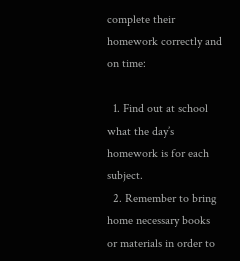complete their homework correctly and on time:

  1. Find out at school what the day’s homework is for each subject.
  2. Remember to bring home necessary books or materials in order to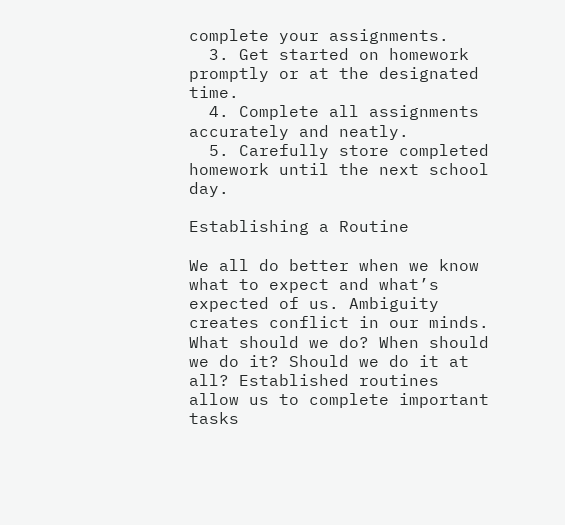complete your assignments.
  3. Get started on homework promptly or at the designated time.
  4. Complete all assignments accurately and neatly.
  5. Carefully store completed homework until the next school day.

Establishing a Routine

We all do better when we know what to expect and what’s expected of us. Ambiguity creates conflict in our minds. What should we do? When should we do it? Should we do it at all? Established routines allow us to complete important tasks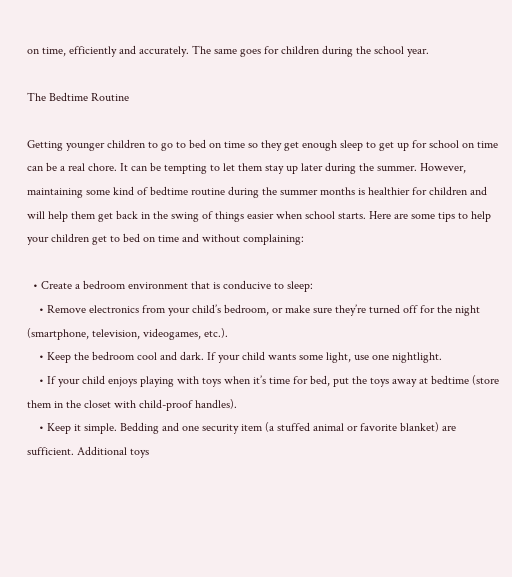on time, efficiently and accurately. The same goes for children during the school year.

The Bedtime Routine

Getting younger children to go to bed on time so they get enough sleep to get up for school on time can be a real chore. It can be tempting to let them stay up later during the summer. However, maintaining some kind of bedtime routine during the summer months is healthier for children and will help them get back in the swing of things easier when school starts. Here are some tips to help your children get to bed on time and without complaining:

  • Create a bedroom environment that is conducive to sleep:
    • Remove electronics from your child’s bedroom, or make sure they’re turned off for the night (smartphone, television, videogames, etc.).
    • Keep the bedroom cool and dark. If your child wants some light, use one nightlight.
    • If your child enjoys playing with toys when it’s time for bed, put the toys away at bedtime (store them in the closet with child-proof handles).
    • Keep it simple. Bedding and one security item (a stuffed animal or favorite blanket) are sufficient. Additional toys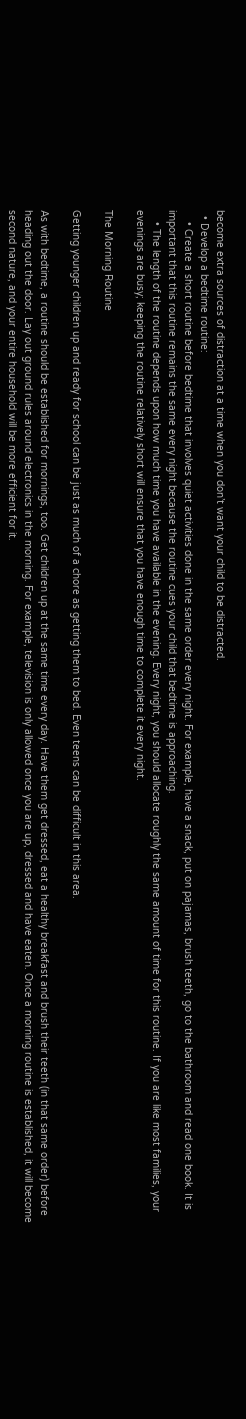become extra sources of distraction at a time when you don’t want your child to be distracted.
  • Develop a bedtime routine:
    • Create a short routine before bedtime that involves quiet activities done in the same order every night. For example, have a snack, put on pajamas, brush teeth, go to the bathroom and read one book. It is important that this routine remains the same every night because the routine cues your child that bedtime is approaching.
    • The length of the routine depends upon how much time you have available in the evening. Every night, you should allocate roughly the same amount of time for this routine. If you are like most families, your evenings are busy; keeping the routine relatively short will ensure that you have enough time to complete it every night.

The Morning Routine

Getting younger children up and ready for school can be just as much of a chore as getting them to bed. Even teens can be difficult in this area.

As with bedtime, a routine should be established for mornings, too. Get children up at the same time every day. Have them get dressed, eat a healthy breakfast and brush their teeth (in that same order) before heading out the door. Lay out ground rules around electronics in the morning. For example, television is only allowed once you are up, dressed and have eaten. Once a morning routine is established, it will become second nature, and your entire household will be more efficient for it.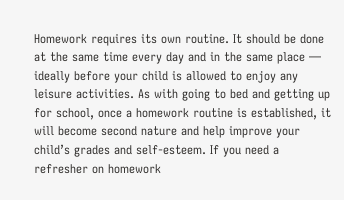Homework requires its own routine. It should be done at the same time every day and in the same place — ideally before your child is allowed to enjoy any leisure activities. As with going to bed and getting up for school, once a homework routine is established, it will become second nature and help improve your child’s grades and self-esteem. If you need a refresher on homework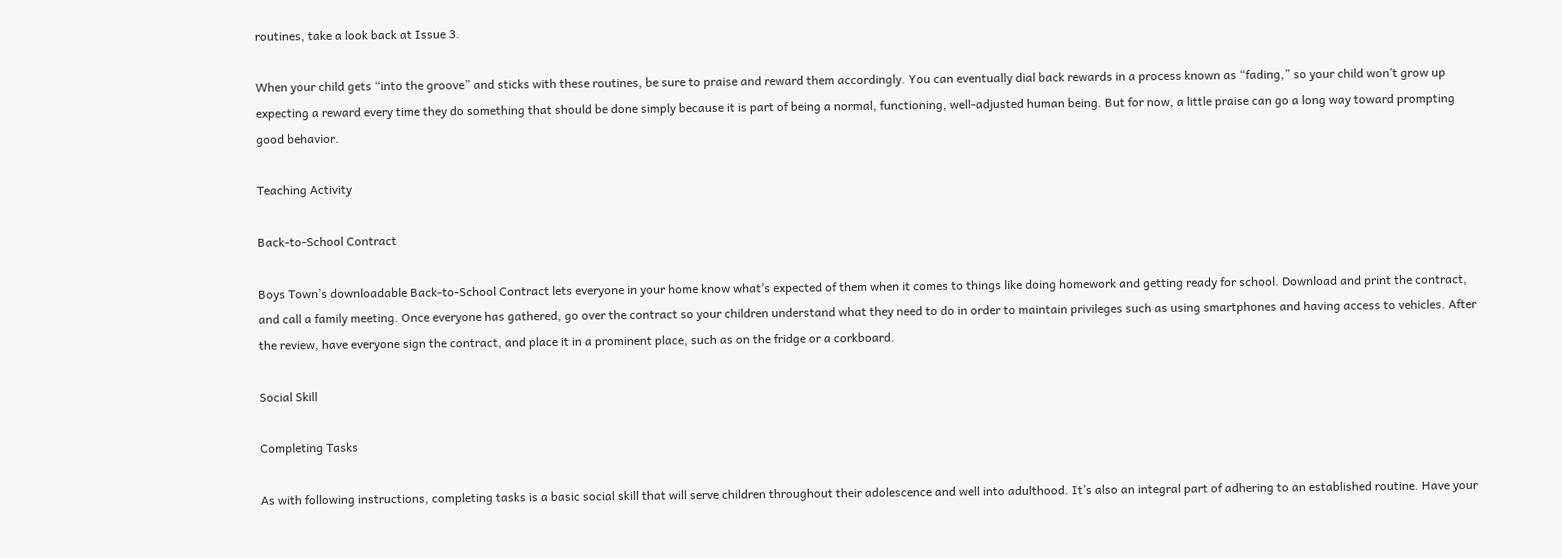routines, take a look back at Issue 3.

When your child gets “into the groove” and sticks with these routines, be sure to praise and reward them accordingly. You can eventually dial back rewards in a process known as “fading,” so your child won’t grow up expecting a reward every time they do something that should be done simply because it is part of being a normal, functioning, well-adjusted human being. But for now, a little praise can go a long way toward prompting good behavior.

Teaching Activity

Back-to-School Contract

Boys Town’s downloadable Back-to-School Contract lets everyone in your home know what’s expected of them when it comes to things like doing homework and getting ready for school. Download and print the contract, and call a family meeting. Once everyone has gathered, go over the contract so your children understand what they need to do in order to maintain privileges such as using smartphones and having access to vehicles. After the review, have everyone sign the contract, and place it in a prominent place, such as on the fridge or a corkboard.

Social Skill

Completing Tasks

As with following instructions, completing tasks is a basic social skill that will serve children throughout their adolescence and well into adulthood. It’s also an integral part of adhering to an established routine. Have your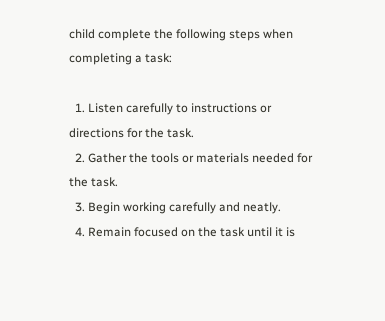child complete the following steps when completing a task:

  1. Listen carefully to instructions or directions for the task.
  2. Gather the tools or materials needed for the task.
  3. Begin working carefully and neatly.
  4. Remain focused on the task until it is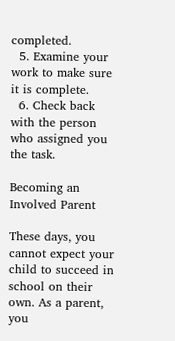completed.
  5. Examine your work to make sure it is complete.
  6. Check back with the person who assigned you the task.

Becoming an Involved Parent

These days, you cannot expect your child to succeed in school on their own. As a parent, you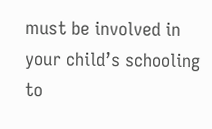must be involved in your child’s schooling to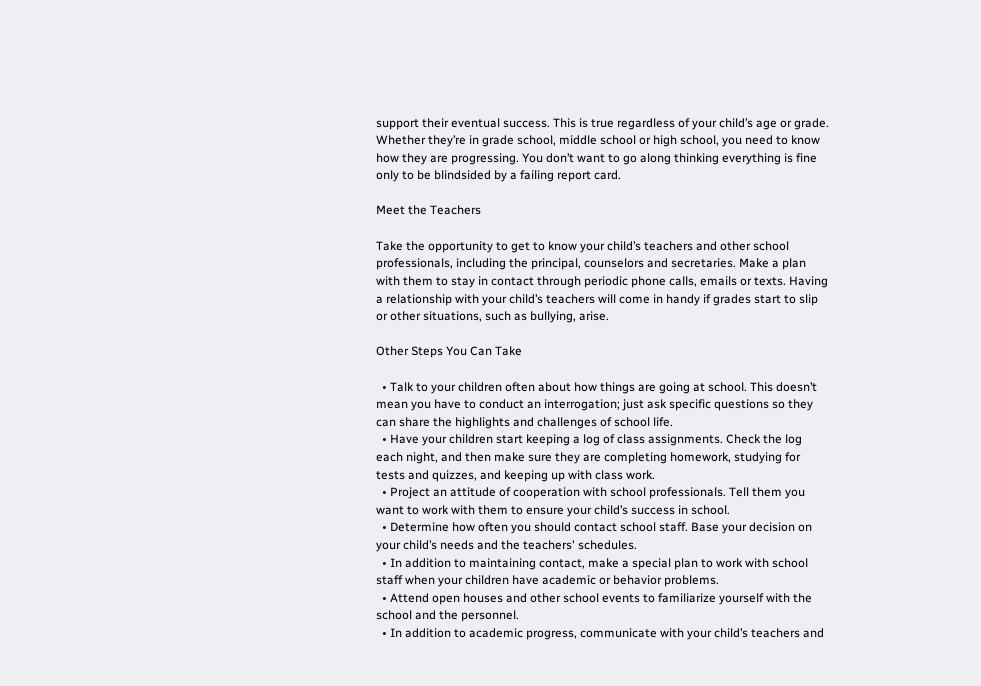support their eventual success. This is true regardless of your child’s age or grade. Whether they’re in grade school, middle school or high school, you need to know how they are progressing. You don’t want to go along thinking everything is fine only to be blindsided by a failing report card.

Meet the Teachers

Take the opportunity to get to know your child’s teachers and other school professionals, including the principal, counselors and secretaries. Make a plan with them to stay in contact through periodic phone calls, emails or texts. Having a relationship with your child’s teachers will come in handy if grades start to slip or other situations, such as bullying, arise.

Other Steps You Can Take

  • Talk to your children often about how things are going at school. This doesn’t mean you have to conduct an interrogation; just ask specific questions so they can share the highlights and challenges of school life.
  • Have your children start keeping a log of class assignments. Check the log each night, and then make sure they are completing homework, studying for tests and quizzes, and keeping up with class work.
  • Project an attitude of cooperation with school professionals. Tell them you want to work with them to ensure your child’s success in school.
  • Determine how often you should contact school staff. Base your decision on your child’s needs and the teachers' schedules.
  • In addition to maintaining contact, make a special plan to work with school staff when your children have academic or behavior problems.
  • Attend open houses and other school events to familiarize yourself with the school and the personnel.
  • In addition to academic progress, communicate with your child’s teachers and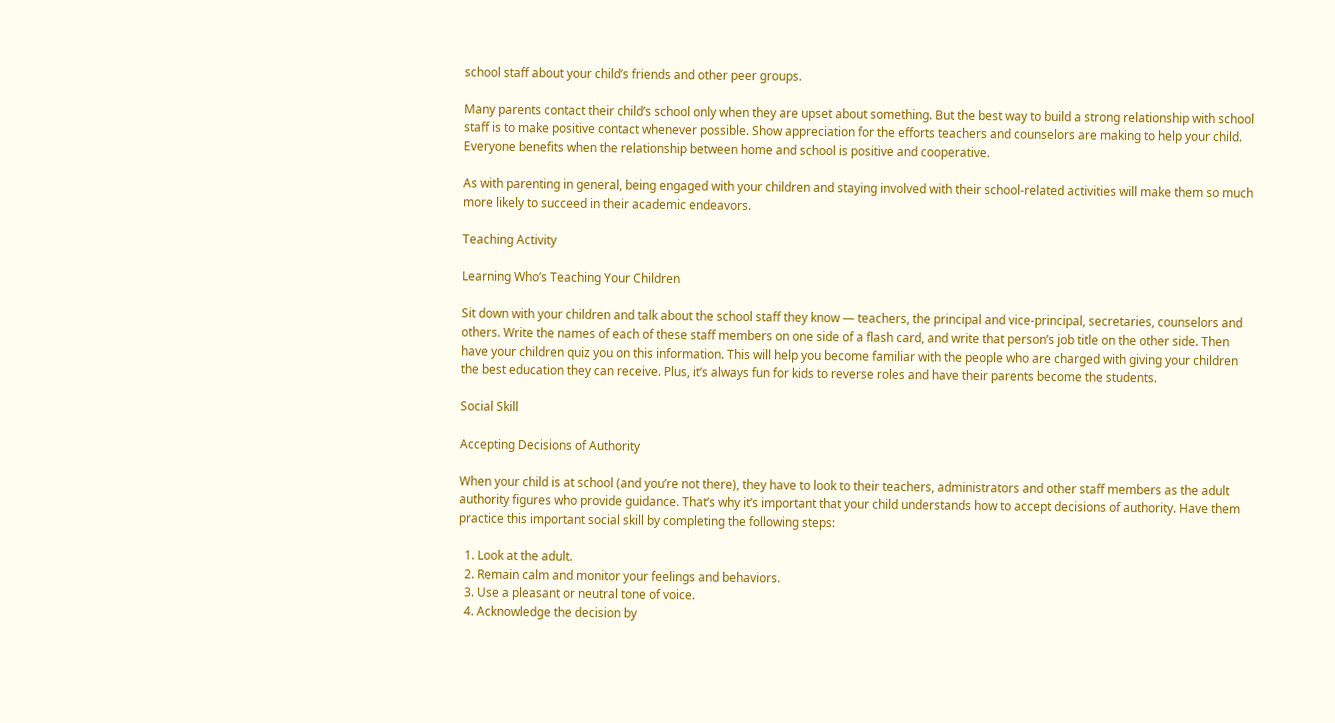school staff about your child’s friends and other peer groups.

Many parents contact their child’s school only when they are upset about something. But the best way to build a strong relationship with school staff is to make positive contact whenever possible. Show appreciation for the efforts teachers and counselors are making to help your child. Everyone benefits when the relationship between home and school is positive and cooperative.

As with parenting in general, being engaged with your children and staying involved with their school-related activities will make them so much more likely to succeed in their academic endeavors.

Teaching Activity

Learning Who’s Teaching Your Children

Sit down with your children and talk about the school staff they know — teachers, the principal and vice-principal, secretaries, counselors and others. Write the names of each of these staff members on one side of a flash card, and write that person’s job title on the other side. Then have your children quiz you on this information. This will help you become familiar with the people who are charged with giving your children the best education they can receive. Plus, it’s always fun for kids to reverse roles and have their parents become the students.

Social Skill

Accepting Decisions of Authority

When your child is at school (and you’re not there), they have to look to their teachers, administrators and other staff members as the adult authority figures who provide guidance. That’s why it’s important that your child understands how to accept decisions of authority. Have them practice this important social skill by completing the following steps:

  1. Look at the adult.
  2. Remain calm and monitor your feelings and behaviors.
  3. Use a pleasant or neutral tone of voice.
  4. Acknowledge the decision by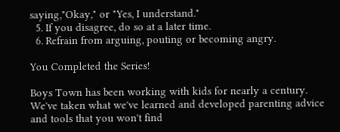saying,"Okay," or "Yes, I understand."
  5. If you disagree, do so at a later time.
  6. Refrain from arguing, pouting or becoming angry.

You Completed the Series!

Boys Town has been working with kids for nearly a century. We've taken what we've learned and developed parenting advice and tools that you won't find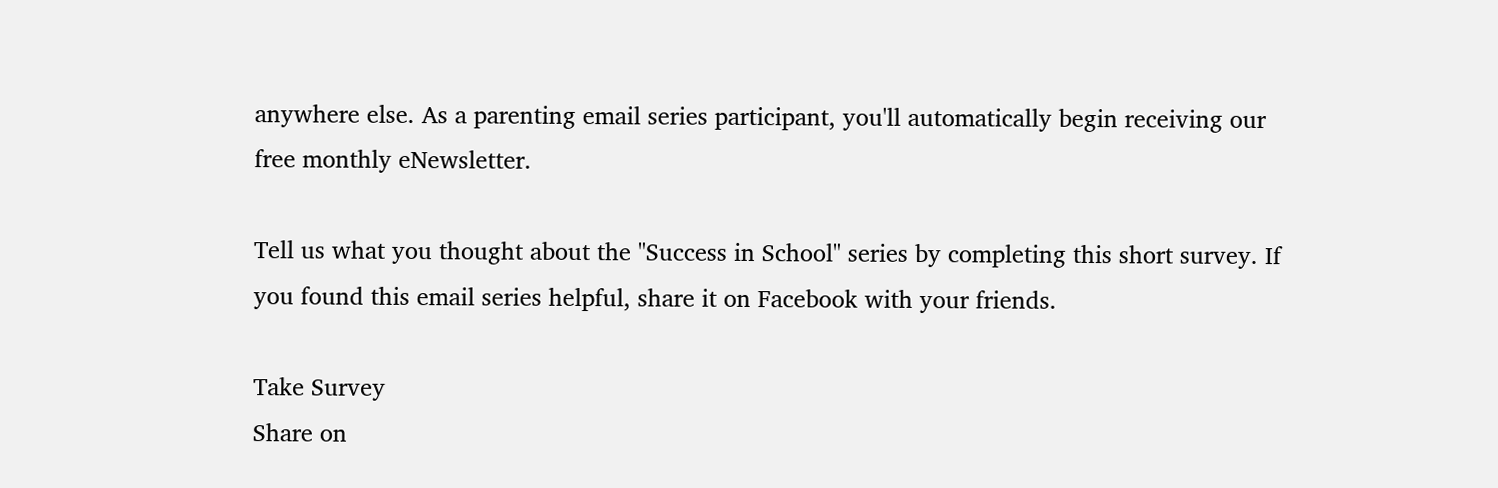anywhere else. As a parenting email series participant, you'll automatically begin receiving our free monthly eNewsletter.

Tell us what you thought about the "Success in School" series by completing this short survey. If you found this email series helpful, share it on Facebook with your friends.

Take Survey
Share on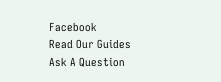Facebook
Read Our Guides
Ask A Question